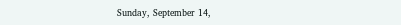Sunday, September 14,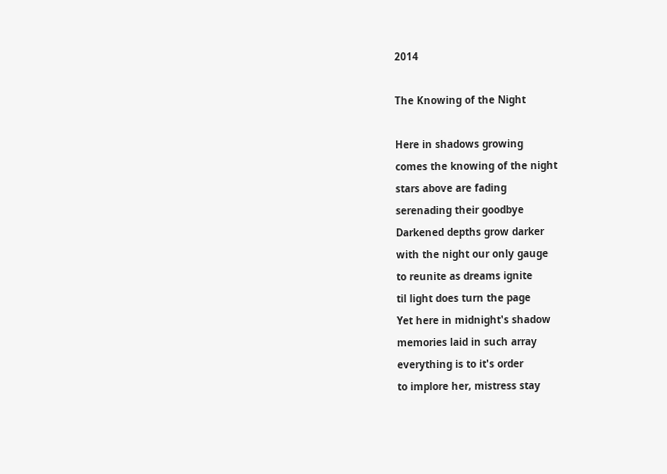2014

The Knowing of the Night

Here in shadows growing
comes the knowing of the night
stars above are fading
serenading their goodbye
Darkened depths grow darker
with the night our only gauge
to reunite as dreams ignite
til light does turn the page
Yet here in midnight's shadow
memories laid in such array
everything is to it's order
to implore her, mistress stay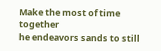Make the most of time together
he endeavors sands to still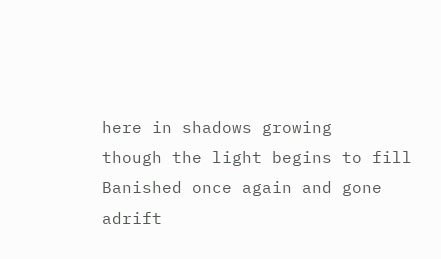here in shadows growing
though the light begins to fill
Banished once again and gone
adrift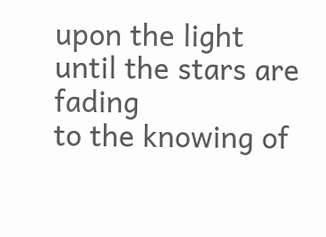upon the light
until the stars are fading
to the knowing of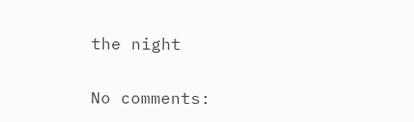the night

No comments: